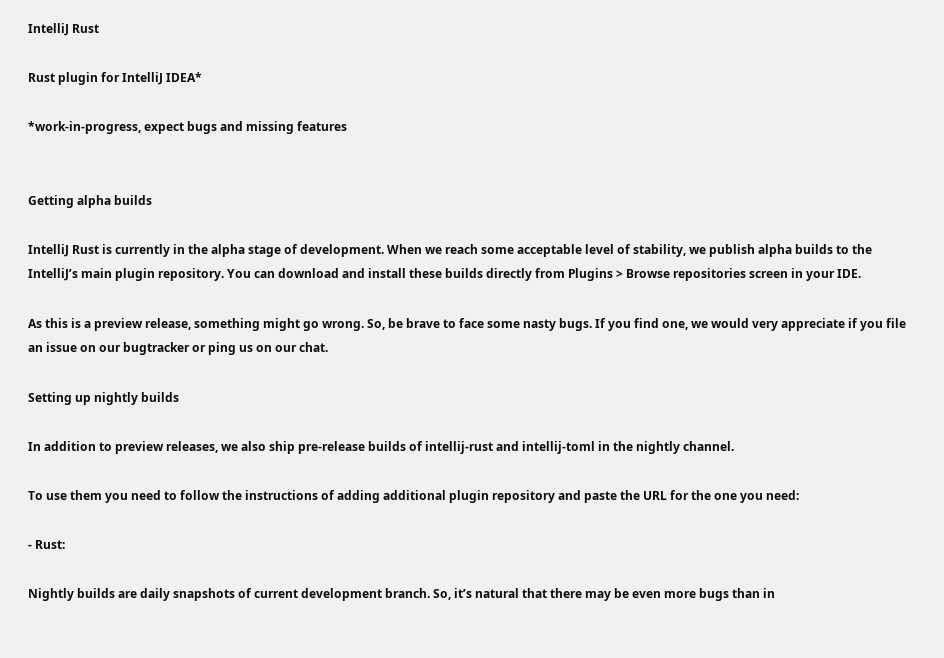IntelliJ Rust

Rust plugin for IntelliJ IDEA*

*work-in-progress, expect bugs and missing features


Getting alpha builds

IntelliJ Rust is currently in the alpha stage of development. When we reach some acceptable level of stability, we publish alpha builds to the IntelliJ’s main plugin repository. You can download and install these builds directly from Plugins > Browse repositories screen in your IDE.

As this is a preview release, something might go wrong. So, be brave to face some nasty bugs. If you find one, we would very appreciate if you file an issue on our bugtracker or ping us on our chat.

Setting up nightly builds

In addition to preview releases, we also ship pre-release builds of intellij-rust and intellij-toml in the nightly channel.

To use them you need to follow the instructions of adding additional plugin repository and paste the URL for the one you need:

- Rust:

Nightly builds are daily snapshots of current development branch. So, it’s natural that there may be even more bugs than in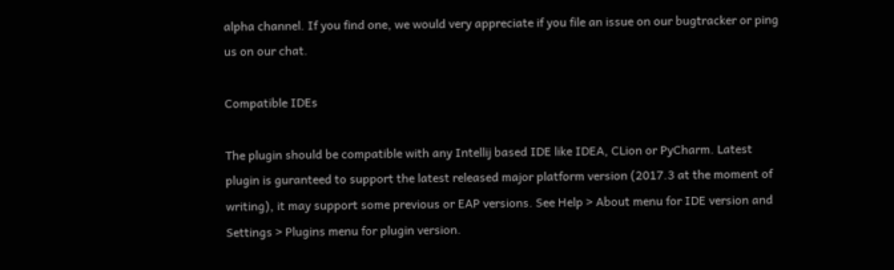alpha channel. If you find one, we would very appreciate if you file an issue on our bugtracker or ping us on our chat.

Compatible IDEs

The plugin should be compatible with any Intellij based IDE like IDEA, CLion or PyCharm. Latest plugin is guranteed to support the latest released major platform version (2017.3 at the moment of writing), it may support some previous or EAP versions. See Help > About menu for IDE version and Settings > Plugins menu for plugin version.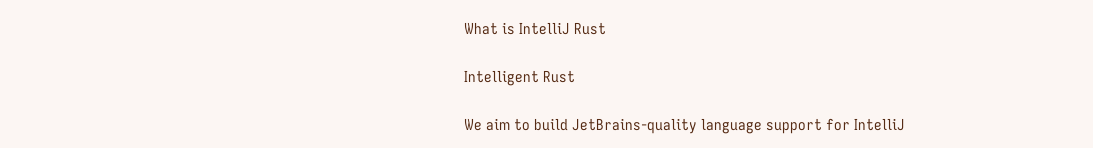What is IntelliJ Rust

Intelligent Rust

We aim to build JetBrains-quality language support for IntelliJ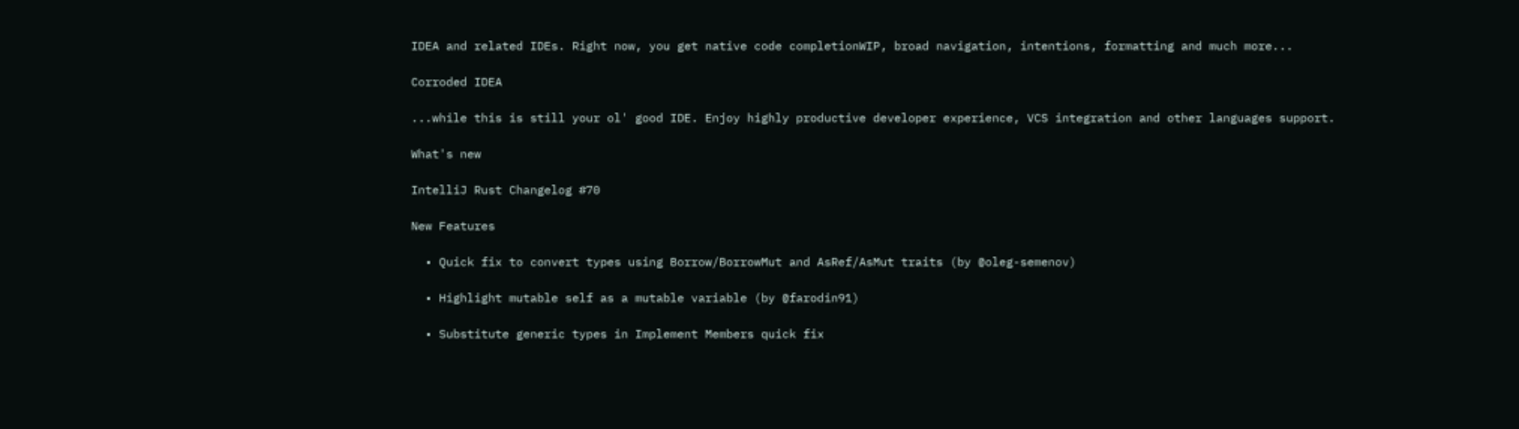IDEA and related IDEs. Right now, you get native code completionWIP, broad navigation, intentions, formatting and much more...

Corroded IDEA

...while this is still your ol' good IDE. Enjoy highly productive developer experience, VCS integration and other languages support.

What's new

IntelliJ Rust Changelog #70

New Features

  • Quick fix to convert types using Borrow/BorrowMut and AsRef/AsMut traits (by @oleg-semenov)

  • Highlight mutable self as a mutable variable (by @farodin91)

  • Substitute generic types in Implement Members quick fix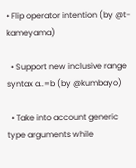• Flip operator intention (by @t-kameyama)

  • Support new inclusive range syntax a..=b (by @kumbayo)

  • Take into account generic type arguments while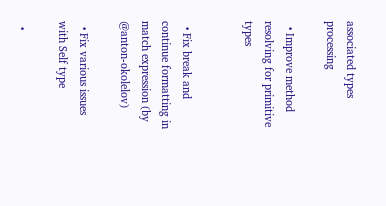associated types processing

  • Improve method resolving for primitive types


  • Fix break and continue formatting in match expression (by @anton-okolelov)

  • Fix various issues with Self type

  •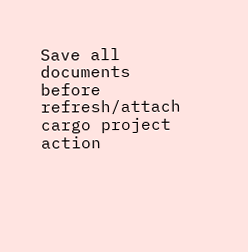Save all documents before refresh/attach cargo project action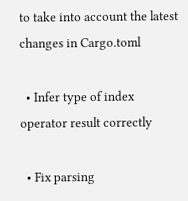to take into account the latest changes in Cargo.toml

  • Infer type of index operator result correctly

  • Fix parsing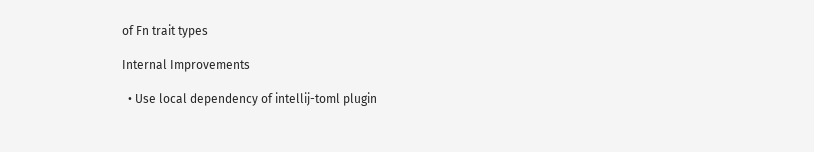of Fn trait types

Internal Improvements

  • Use local dependency of intellij-toml plugin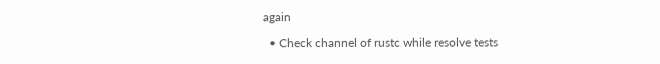again

  • Check channel of rustc while resolve tests